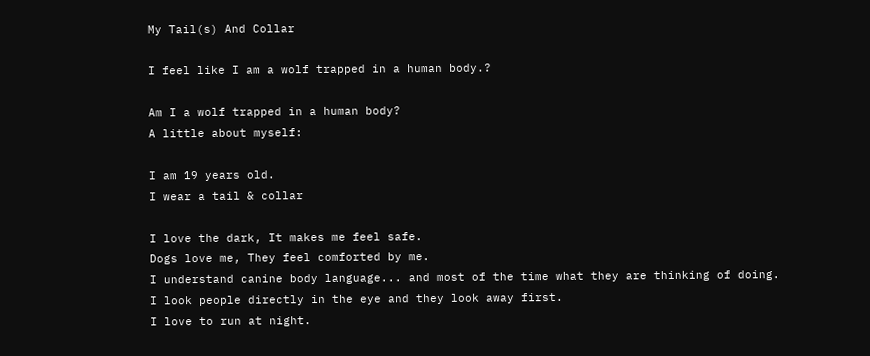My Tail(s) And Collar

I feel like I am a wolf trapped in a human body.?

Am I a wolf trapped in a human body?
A little about myself:

I am 19 years old.
I wear a tail & collar

I love the dark, It makes me feel safe.
Dogs love me, They feel comforted by me.
I understand canine body language... and most of the time what they are thinking of doing.
I look people directly in the eye and they look away first.
I love to run at night.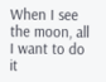When I see the moon, all I want to do it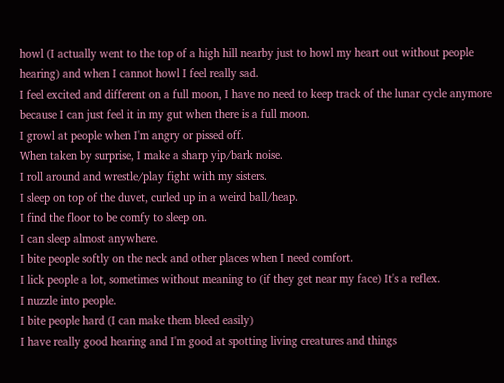howl (I actually went to the top of a high hill nearby just to howl my heart out without people hearing) and when I cannot howl I feel really sad.
I feel excited and different on a full moon, I have no need to keep track of the lunar cycle anymore because I can just feel it in my gut when there is a full moon.
I growl at people when I'm angry or pissed off.
When taken by surprise, I make a sharp yip/bark noise.
I roll around and wrestle/play fight with my sisters.
I sleep on top of the duvet, curled up in a weird ball/heap.
I find the floor to be comfy to sleep on.
I can sleep almost anywhere.
I bite people softly on the neck and other places when I need comfort.
I lick people a lot, sometimes without meaning to (if they get near my face) It's a reflex.
I nuzzle into people.
I bite people hard (I can make them bleed easily)
I have really good hearing and I'm good at spotting living creatures and things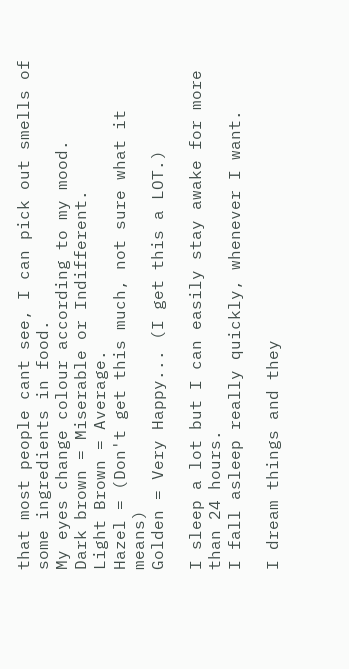that most people cant see, I can pick out smells of some ingredients in food.
My eyes change colour according to my mood.
Dark brown = Miserable or Indifferent.
Light Brown = Average.
Hazel = (Don't get this much, not sure what it means)
Golden = Very Happy... (I get this a LOT.)

I sleep a lot but I can easily stay awake for more than 24 hours.
I fall asleep really quickly, whenever I want.

I dream things and they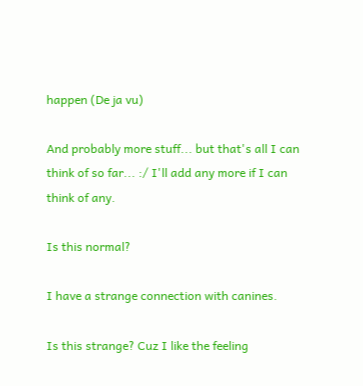happen (De ja vu)

And probably more stuff... but that's all I can think of so far... :/ I'll add any more if I can think of any.

Is this normal?

I have a strange connection with canines.

Is this strange? Cuz I like the feeling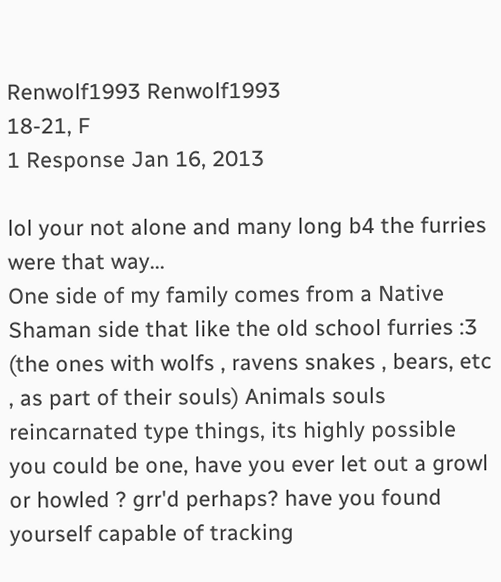Renwolf1993 Renwolf1993
18-21, F
1 Response Jan 16, 2013

lol your not alone and many long b4 the furries were that way...
One side of my family comes from a Native Shaman side that like the old school furries :3 (the ones with wolfs , ravens snakes , bears, etc , as part of their souls) Animals souls reincarnated type things, its highly possible you could be one, have you ever let out a growl or howled ? grr'd perhaps? have you found yourself capable of tracking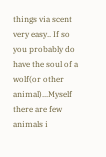things via scent very easy.. If so you probably do have the soul of a wolf(or other animal)...Myself there are few animals i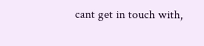cant get in touch with,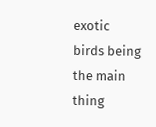exotic birds being the main thing